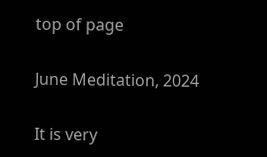top of page

June Meditation, 2024

It is very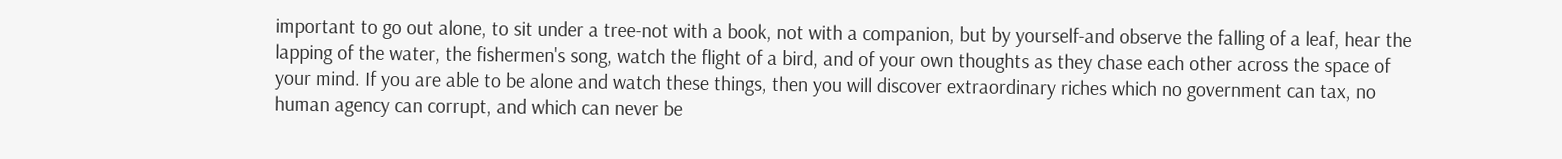important to go out alone, to sit under a tree-not with a book, not with a companion, but by yourself-and observe the falling of a leaf, hear the lapping of the water, the fishermen's song, watch the flight of a bird, and of your own thoughts as they chase each other across the space of your mind. If you are able to be alone and watch these things, then you will discover extraordinary riches which no government can tax, no human agency can corrupt, and which can never be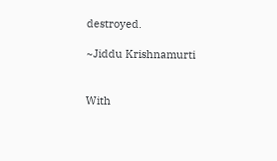destroyed.

~Jiddu Krishnamurti


With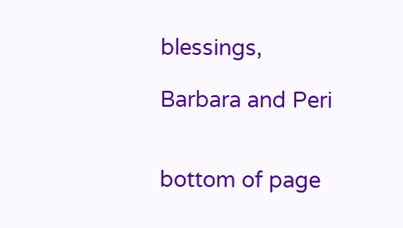blessings,

Barbara and Peri


bottom of page